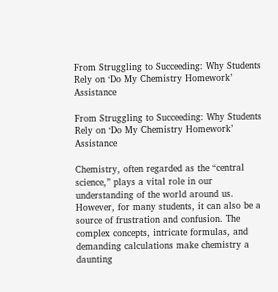From Struggling to Succeeding: Why Students Rely on ‘Do My Chemistry Homework’ Assistance

From Struggling to Succeeding: Why Students Rely on ‘Do My Chemistry Homework’ Assistance

Chemistry, often regarded as the “central science,” plays a vital role in our understanding of the world around us. However, for many students, it can also be a source of frustration and confusion. The complex concepts, intricate formulas, and demanding calculations make chemistry a daunting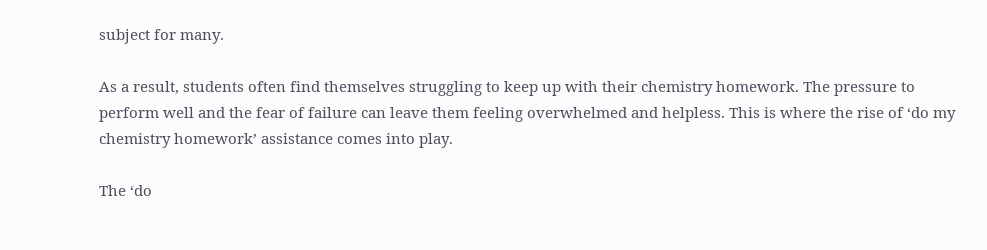subject for many.

As a result, students often find themselves struggling to keep up with their chemistry homework. The pressure to perform well and the fear of failure can leave them feeling overwhelmed and helpless. This is where the rise of ‘do my chemistry homework’ assistance comes into play.

The ‘do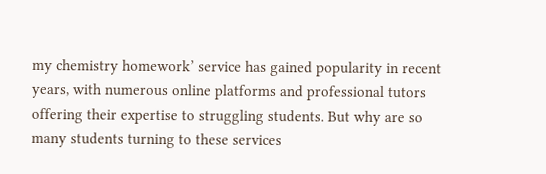my chemistry homework’ service has gained popularity in recent years, with numerous online platforms and professional tutors offering their expertise to struggling students. But why are so many students turning to these services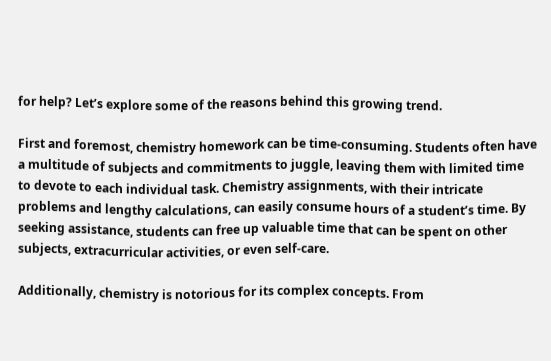for help? Let’s explore some of the reasons behind this growing trend.

First and foremost, chemistry homework can be time-consuming. Students often have a multitude of subjects and commitments to juggle, leaving them with limited time to devote to each individual task. Chemistry assignments, with their intricate problems and lengthy calculations, can easily consume hours of a student’s time. By seeking assistance, students can free up valuable time that can be spent on other subjects, extracurricular activities, or even self-care.

Additionally, chemistry is notorious for its complex concepts. From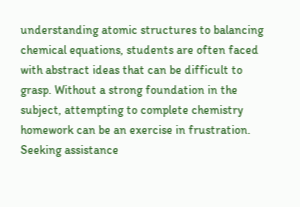understanding atomic structures to balancing chemical equations, students are often faced with abstract ideas that can be difficult to grasp. Without a strong foundation in the subject, attempting to complete chemistry homework can be an exercise in frustration. Seeking assistance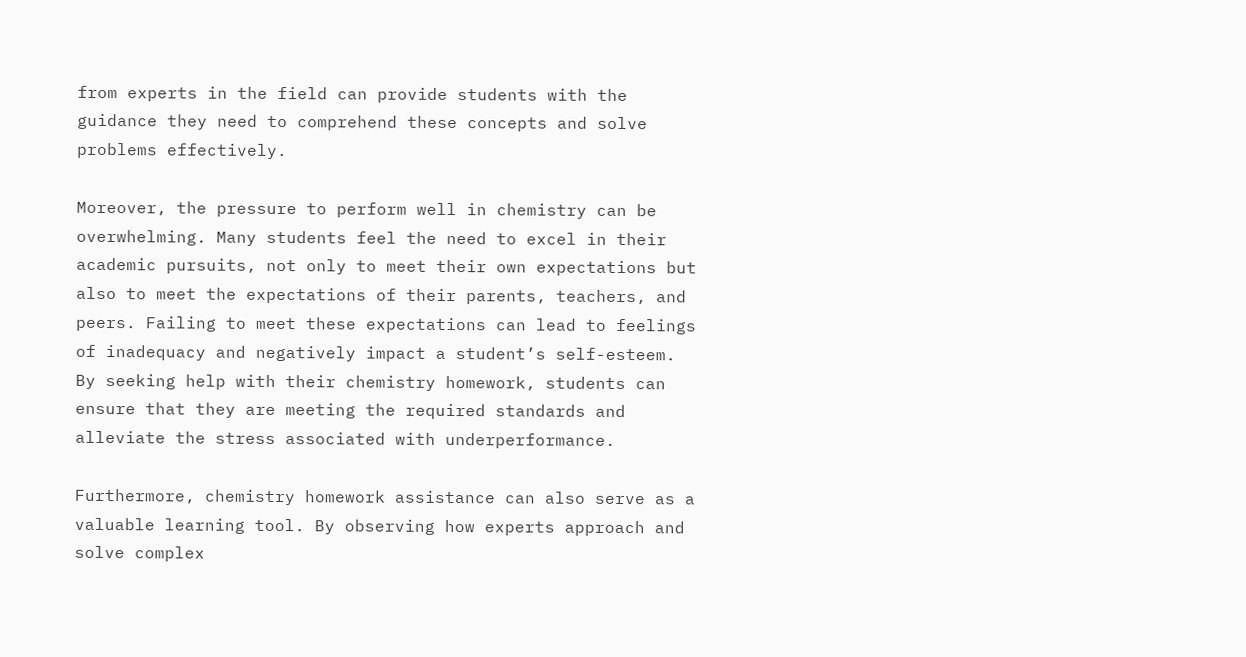from experts in the field can provide students with the guidance they need to comprehend these concepts and solve problems effectively.

Moreover, the pressure to perform well in chemistry can be overwhelming. Many students feel the need to excel in their academic pursuits, not only to meet their own expectations but also to meet the expectations of their parents, teachers, and peers. Failing to meet these expectations can lead to feelings of inadequacy and negatively impact a student’s self-esteem. By seeking help with their chemistry homework, students can ensure that they are meeting the required standards and alleviate the stress associated with underperformance.

Furthermore, chemistry homework assistance can also serve as a valuable learning tool. By observing how experts approach and solve complex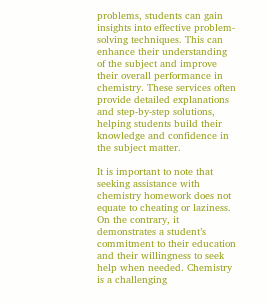problems, students can gain insights into effective problem-solving techniques. This can enhance their understanding of the subject and improve their overall performance in chemistry. These services often provide detailed explanations and step-by-step solutions, helping students build their knowledge and confidence in the subject matter.

It is important to note that seeking assistance with chemistry homework does not equate to cheating or laziness. On the contrary, it demonstrates a student’s commitment to their education and their willingness to seek help when needed. Chemistry is a challenging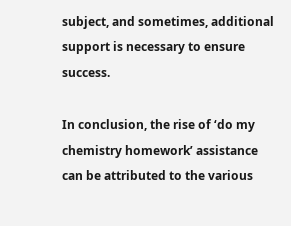subject, and sometimes, additional support is necessary to ensure success.

In conclusion, the rise of ‘do my chemistry homework’ assistance can be attributed to the various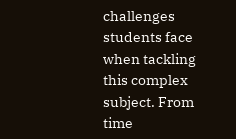challenges students face when tackling this complex subject. From time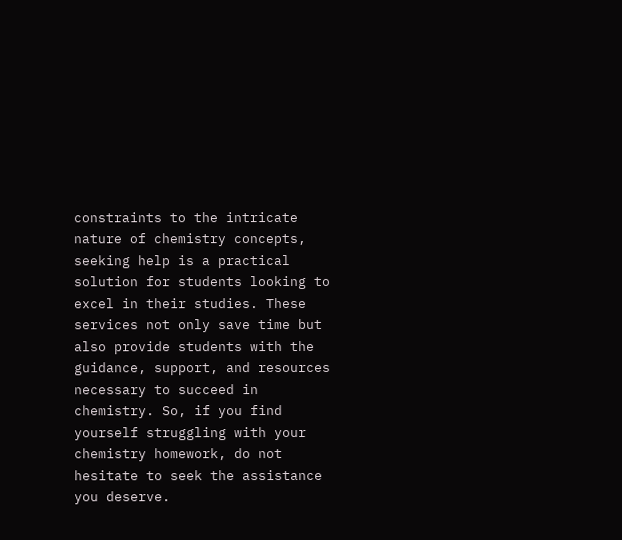constraints to the intricate nature of chemistry concepts, seeking help is a practical solution for students looking to excel in their studies. These services not only save time but also provide students with the guidance, support, and resources necessary to succeed in chemistry. So, if you find yourself struggling with your chemistry homework, do not hesitate to seek the assistance you deserve.